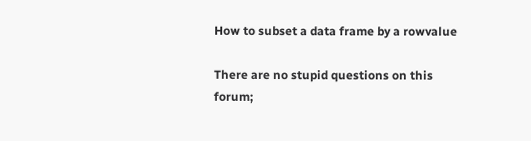How to subset a data frame by a rowvalue

There are no stupid questions on this forum;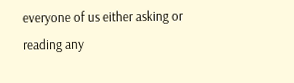everyone of us either asking or reading any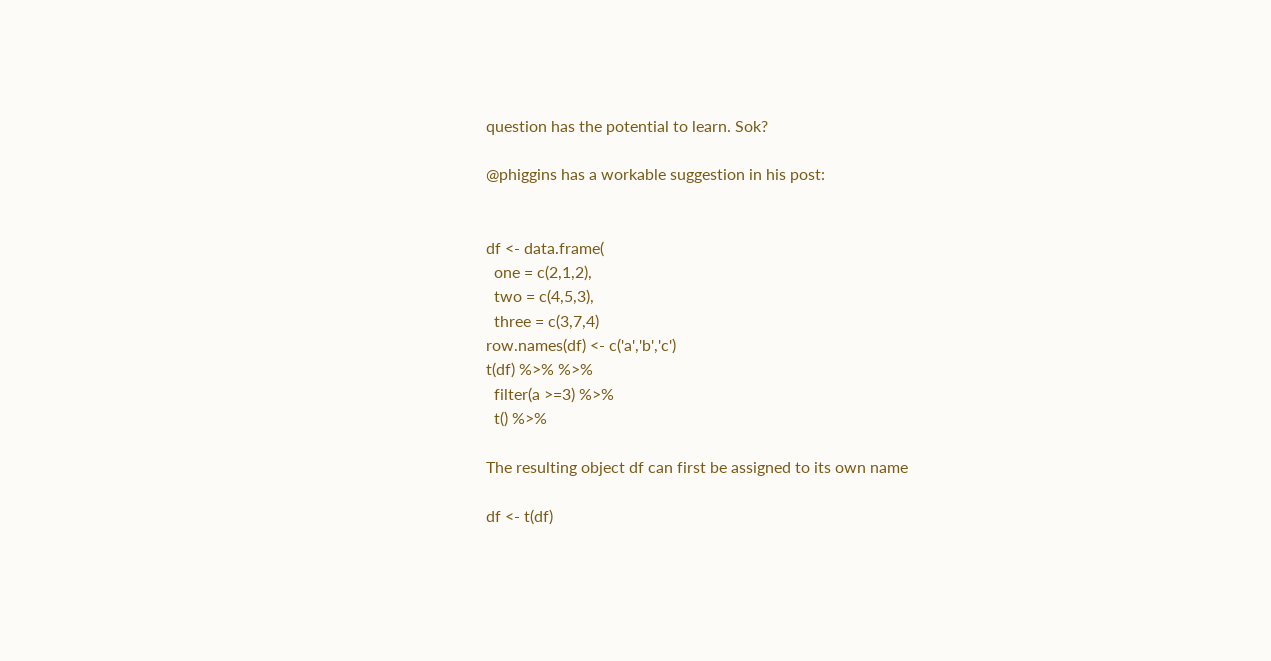question has the potential to learn. Sok?

@phiggins has a workable suggestion in his post:


df <- data.frame(
  one = c(2,1,2),
  two = c(4,5,3),
  three = c(3,7,4)
row.names(df) <- c('a','b','c')
t(df) %>% %>%
  filter(a >=3) %>%
  t() %>%

The resulting object df can first be assigned to its own name

df <- t(df)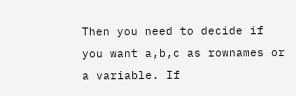Then you need to decide if you want a,b,c as rownames or a variable. If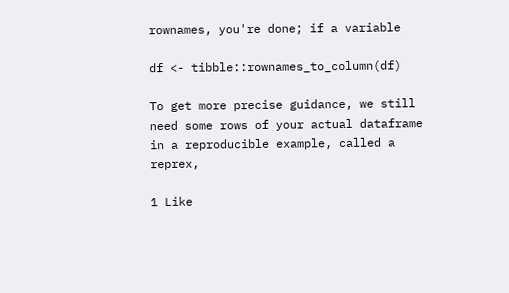rownames, you're done; if a variable

df <- tibble::rownames_to_column(df)

To get more precise guidance, we still need some rows of your actual dataframe in a reproducible example, called a reprex,

1 Like